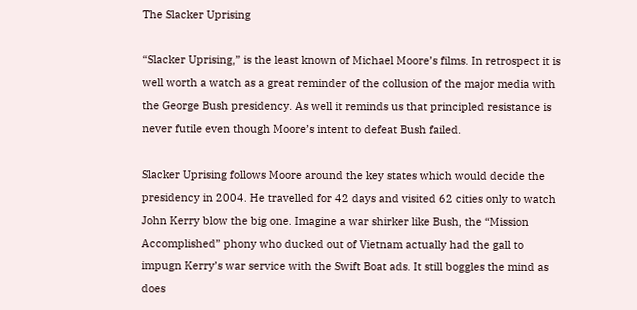The Slacker Uprising

“Slacker Uprising,” is the least known of Michael Moore’s films. In retrospect it is well worth a watch as a great reminder of the collusion of the major media with the George Bush presidency. As well it reminds us that principled resistance is never futile even though Moore’s intent to defeat Bush failed.

Slacker Uprising follows Moore around the key states which would decide the presidency in 2004. He travelled for 42 days and visited 62 cities only to watch John Kerry blow the big one. Imagine a war shirker like Bush, the “Mission Accomplished” phony who ducked out of Vietnam actually had the gall to impugn Kerry’s war service with the Swift Boat ads. It still boggles the mind as does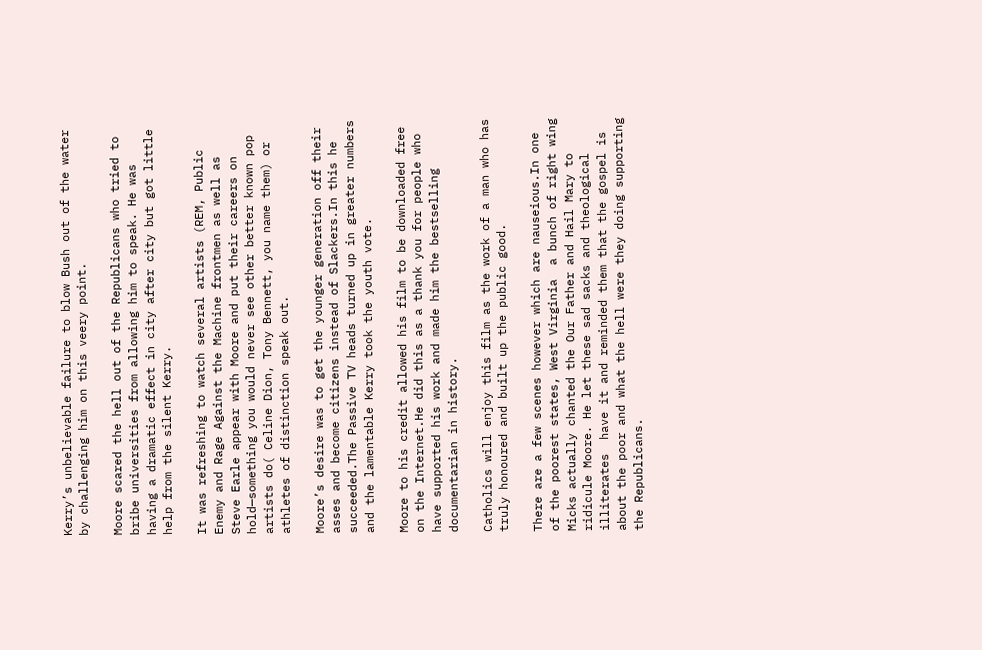Kerry’s unbelievable failure to blow Bush out of the water by challenging him on this veery point.

Moore scared the hell out of the Republicans who tried to bribe universities from allowing him to speak. He was having a dramatic effect in city after city but got little help from the silent Kerry.

It was refreshing to watch several artists (REM, Public Enemy and Rage Against the Machine frontmen as well as Steve Earle appear with Moore and put their careers on hold—something you would never see other better known pop artists do( Celine Dion, Tony Bennett, you name them) or athletes of distinction speak out.

Moore’s desire was to get the younger generation off their asses and become citizens instead of Slackers.In this he succeeded.The Passive TV heads turned up in greater numbers and the lamentable Kerry took the youth vote.

Moore to his credit allowed his film to be downloaded free on the Internet.He did this as a thank you for people who have supported his work and made him the bestselling documentarian in history.

Catholics will enjoy this film as the work of a man who has truly honoured and built up the public good.

There are a few scenes however which are nauseious.In one of the poorest states, West Virginia  a bunch of right wing Micks actually chanted the Our Father and Hail Mary to ridicule Moore. He let these sad sacks and theological illiterates  have it and reminded them that the gospel is about the poor and what the hell were they doing supporting the Republicans.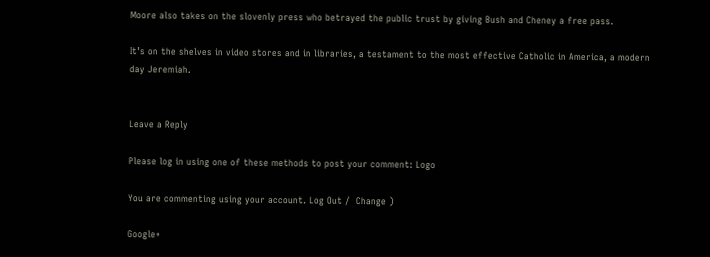Moore also takes on the slovenly press who betrayed the public trust by giving Bush and Cheney a free pass.

It’s on the shelves in video stores and in libraries, a testament to the most effective Catholic in America, a modern day Jeremiah.


Leave a Reply

Please log in using one of these methods to post your comment: Logo

You are commenting using your account. Log Out /  Change )

Google+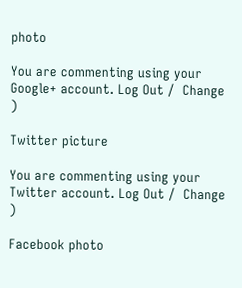photo

You are commenting using your Google+ account. Log Out /  Change )

Twitter picture

You are commenting using your Twitter account. Log Out /  Change )

Facebook photo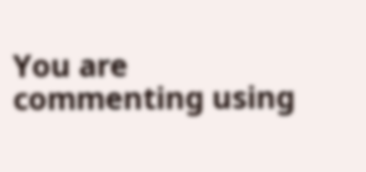You are commenting using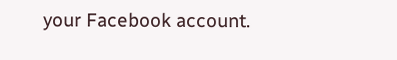your Facebook account.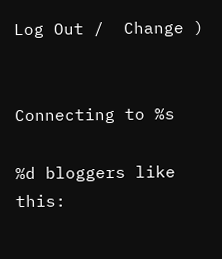Log Out /  Change )


Connecting to %s

%d bloggers like this: